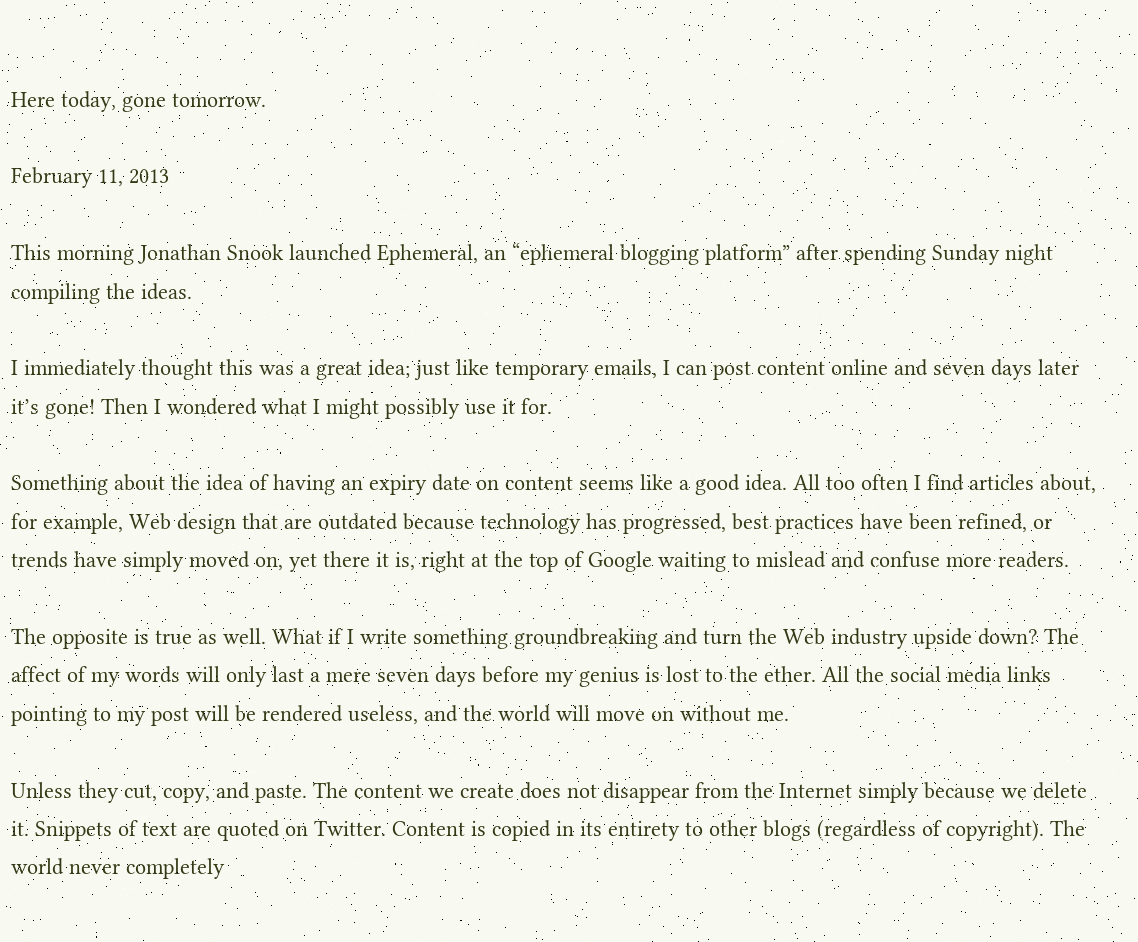Here today, gone tomorrow.

February 11, 2013

This morning Jonathan Snook launched Ephemeral, an “ephemeral blogging platform” after spending Sunday night compiling the ideas.

I immediately thought this was a great idea; just like temporary emails, I can post content online and seven days later it’s gone! Then I wondered what I might possibly use it for.

Something about the idea of having an expiry date on content seems like a good idea. All too often I find articles about, for example, Web design that are outdated because technology has progressed, best practices have been refined, or trends have simply moved on, yet there it is, right at the top of Google waiting to mislead and confuse more readers.

The opposite is true as well. What if I write something groundbreaking and turn the Web industry upside down? The affect of my words will only last a mere seven days before my genius is lost to the ether. All the social media links pointing to my post will be rendered useless, and the world will move on without me.

Unless they cut, copy, and paste. The content we create does not disappear from the Internet simply because we delete it. Snippets of text are quoted on Twitter. Content is copied in its entirety to other blogs (regardless of copyright). The world never completely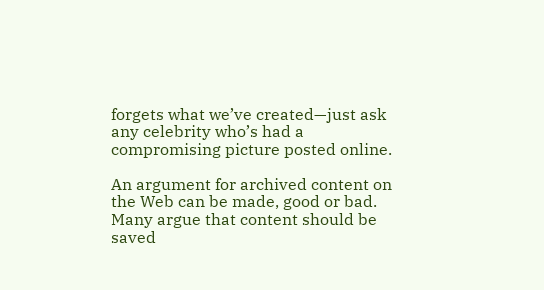forgets what we’ve created—just ask any celebrity who’s had a compromising picture posted online.

An argument for archived content on the Web can be made, good or bad. Many argue that content should be saved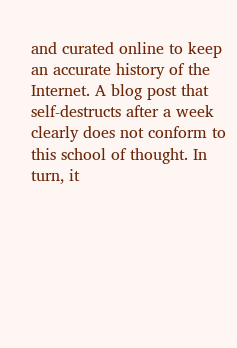and curated online to keep an accurate history of the Internet. A blog post that self-destructs after a week clearly does not conform to this school of thought. In turn, it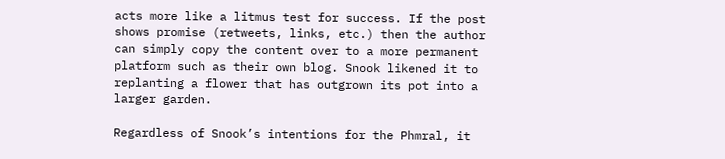acts more like a litmus test for success. If the post shows promise (retweets, links, etc.) then the author can simply copy the content over to a more permanent platform such as their own blog. Snook likened it to replanting a flower that has outgrown its pot into a larger garden.

Regardless of Snook’s intentions for the Phmral, it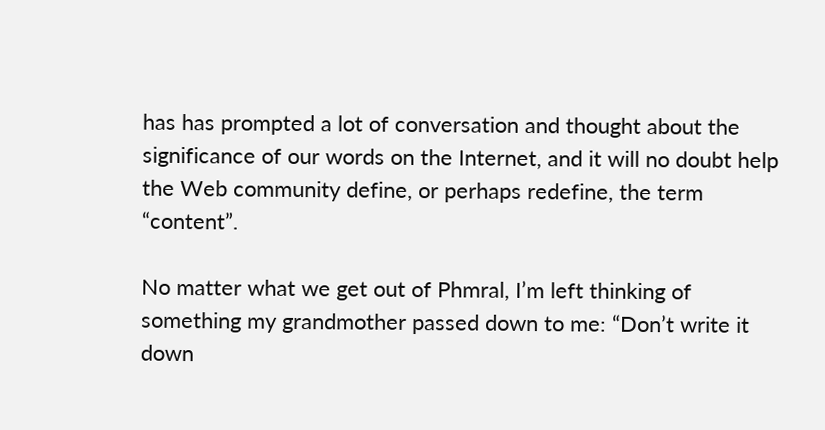has has prompted a lot of conversation and thought about the significance of our words on the Internet, and it will no doubt help the Web community define, or perhaps redefine, the term “content”.

No matter what we get out of Phmral, I’m left thinking of something my grandmother passed down to me: “Don’t write it down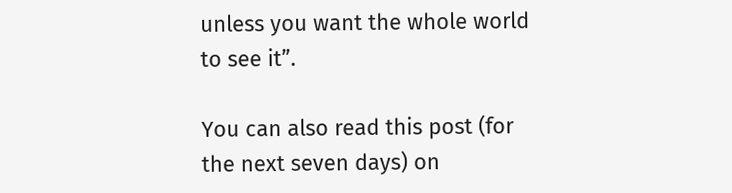unless you want the whole world to see it”.

You can also read this post (for the next seven days) on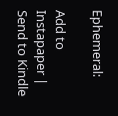Ephemeral:

Add to Instapaper | Send to Kindle